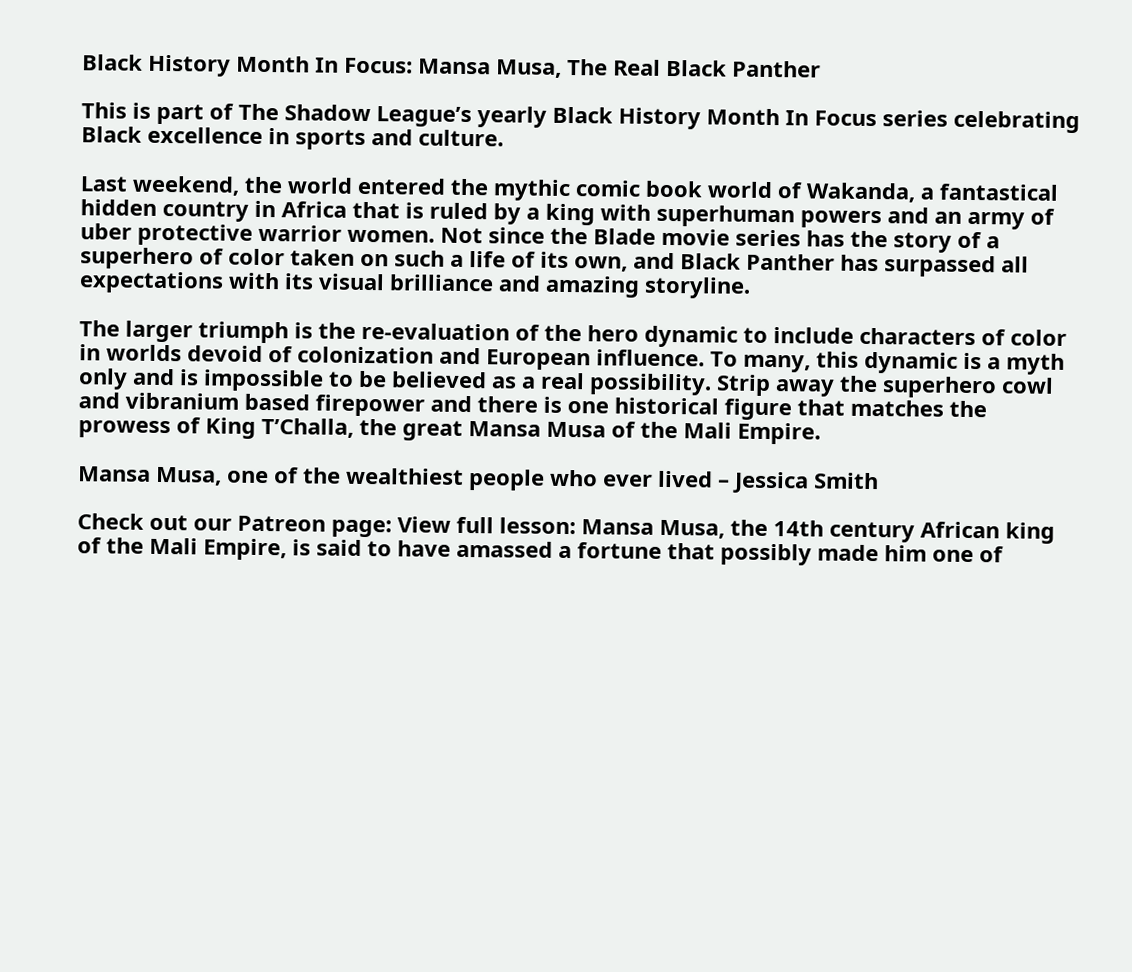Black History Month In Focus: Mansa Musa, The Real Black Panther

This is part of The Shadow League’s yearly Black History Month In Focus series celebrating Black excellence in sports and culture.

Last weekend, the world entered the mythic comic book world of Wakanda, a fantastical hidden country in Africa that is ruled by a king with superhuman powers and an army of uber protective warrior women. Not since the Blade movie series has the story of a superhero of color taken on such a life of its own, and Black Panther has surpassed all expectations with its visual brilliance and amazing storyline.

The larger triumph is the re-evaluation of the hero dynamic to include characters of color in worlds devoid of colonization and European influence. To many, this dynamic is a myth only and is impossible to be believed as a real possibility. Strip away the superhero cowl and vibranium based firepower and there is one historical figure that matches the prowess of King T’Challa, the great Mansa Musa of the Mali Empire.

Mansa Musa, one of the wealthiest people who ever lived – Jessica Smith

Check out our Patreon page: View full lesson: Mansa Musa, the 14th century African king of the Mali Empire, is said to have amassed a fortune that possibly made him one of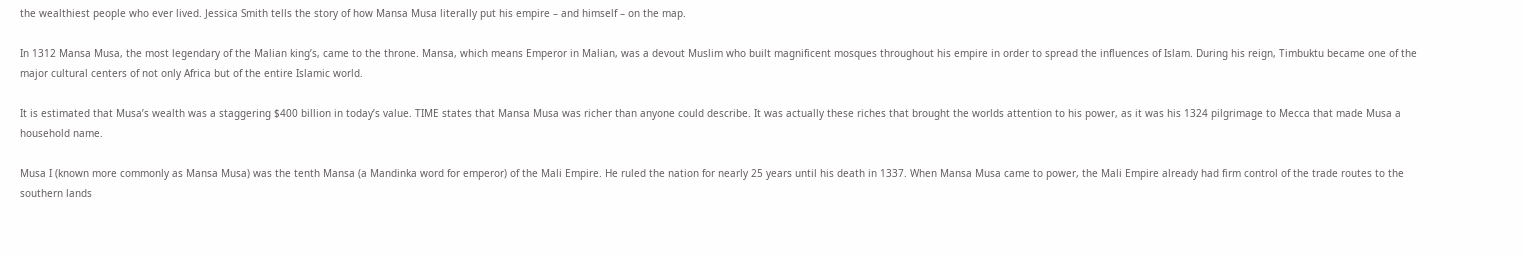the wealthiest people who ever lived. Jessica Smith tells the story of how Mansa Musa literally put his empire – and himself – on the map.

In 1312 Mansa Musa, the most legendary of the Malian king’s, came to the throne. Mansa, which means Emperor in Malian, was a devout Muslim who built magnificent mosques throughout his empire in order to spread the influences of Islam. During his reign, Timbuktu became one of the major cultural centers of not only Africa but of the entire Islamic world.

It is estimated that Musa’s wealth was a staggering $400 billion in today’s value. TIME states that Mansa Musa was richer than anyone could describe. It was actually these riches that brought the worlds attention to his power, as it was his 1324 pilgrimage to Mecca that made Musa a household name.

Musa I (known more commonly as Mansa Musa) was the tenth Mansa (a Mandinka word for emperor) of the Mali Empire. He ruled the nation for nearly 25 years until his death in 1337. When Mansa Musa came to power, the Mali Empire already had firm control of the trade routes to the southern lands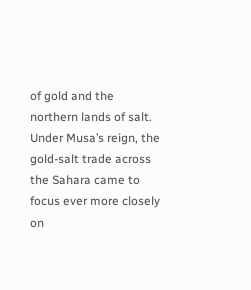of gold and the northern lands of salt. Under Musa’s reign, the gold-salt trade across the Sahara came to focus ever more closely on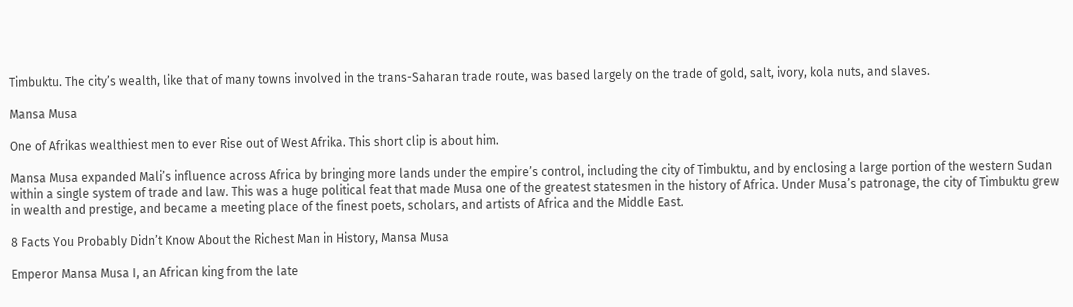Timbuktu. The city’s wealth, like that of many towns involved in the trans-Saharan trade route, was based largely on the trade of gold, salt, ivory, kola nuts, and slaves.

Mansa Musa

One of Afrikas wealthiest men to ever Rise out of West Afrika. This short clip is about him.

Mansa Musa expanded Mali’s influence across Africa by bringing more lands under the empire’s control, including the city of Timbuktu, and by enclosing a large portion of the western Sudan within a single system of trade and law. This was a huge political feat that made Musa one of the greatest statesmen in the history of Africa. Under Musa’s patronage, the city of Timbuktu grew in wealth and prestige, and became a meeting place of the finest poets, scholars, and artists of Africa and the Middle East.

8 Facts You Probably Didn’t Know About the Richest Man in History, Mansa Musa

Emperor Mansa Musa I, an African king from the late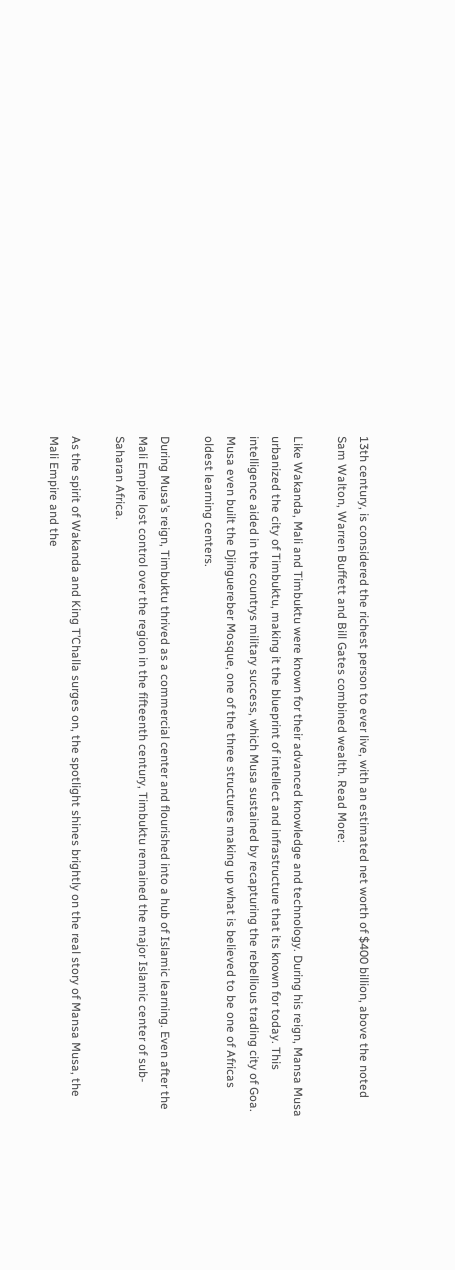13th century, is considered the richest person to ever live, with an estimated net worth of $400 billion, above the noted Sam Walton, Warren Buffett and Bill Gates combined wealth. Read More:

Like Wakanda, Mali and Timbuktu were known for their advanced knowledge and technology. During his reign, Mansa Musa urbanized the city of Timbuktu, making it the blueprint of intellect and infrastructure that its known for today. This intelligence aided in the countrys military success, which Musa sustained by recapturing the rebellious trading city of Goa. Musa even built the Djinguereber Mosque, one of the three structures making up what is believed to be one of Africas oldest learning centers.

During Musa’s reign, Timbuktu thrived as a commercial center and flourished into a hub of Islamic learning. Even after the Mali Empire lost control over the region in the fifteenth century, Timbuktu remained the major Islamic center of sub-Saharan Africa.

As the spirit of Wakanda and King T’Challa surges on, the spotlight shines brightly on the real story of Mansa Musa, the Mali Empire and the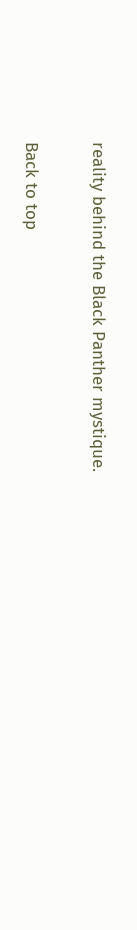reality behind the Black Panther mystique.

Back to top